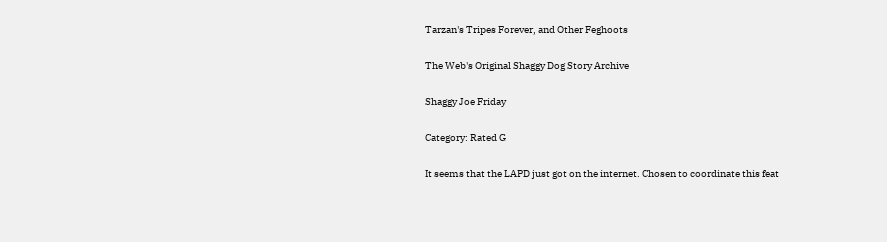Tarzan's Tripes Forever, and Other Feghoots

The Web's Original Shaggy Dog Story Archive

Shaggy Joe Friday

Category: Rated G

It seems that the LAPD just got on the internet. Chosen to coordinate this feat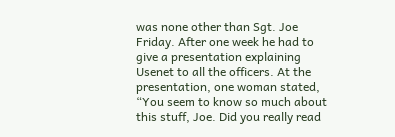was none other than Sgt. Joe Friday. After one week he had to give a presentation explaining Usenet to all the officers. At the presentation, one woman stated, “You seem to know so much about this stuff, Joe. Did you really read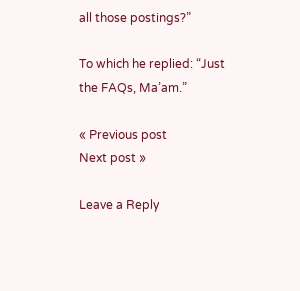all those postings?”

To which he replied: “Just the FAQs, Ma’am.”

« Previous post
Next post »

Leave a Reply